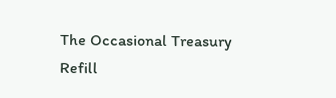The Occasional Treasury Refill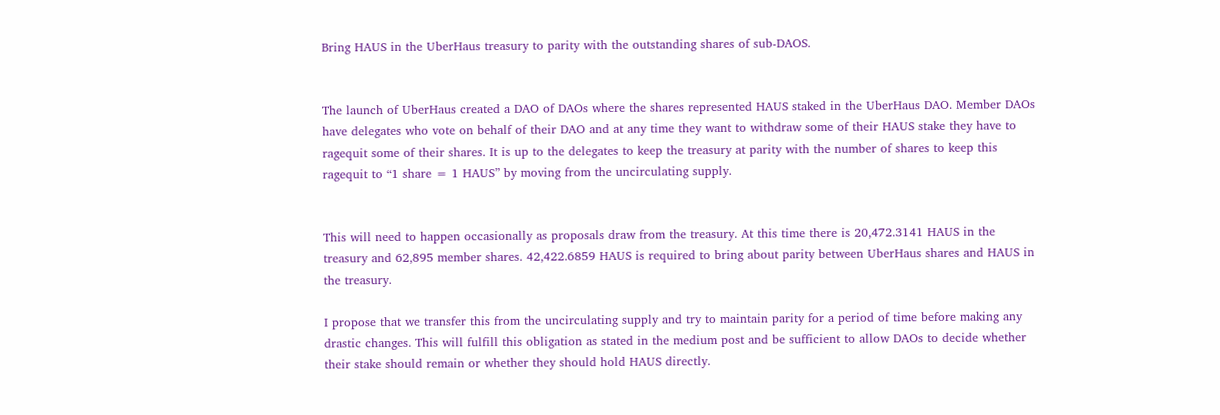Bring HAUS in the UberHaus treasury to parity with the outstanding shares of sub-DAOS.


The launch of UberHaus created a DAO of DAOs where the shares represented HAUS staked in the UberHaus DAO. Member DAOs have delegates who vote on behalf of their DAO and at any time they want to withdraw some of their HAUS stake they have to ragequit some of their shares. It is up to the delegates to keep the treasury at parity with the number of shares to keep this ragequit to “1 share = 1 HAUS” by moving from the uncirculating supply.


This will need to happen occasionally as proposals draw from the treasury. At this time there is 20,472.3141 HAUS in the treasury and 62,895 member shares. 42,422.6859 HAUS is required to bring about parity between UberHaus shares and HAUS in the treasury.

I propose that we transfer this from the uncirculating supply and try to maintain parity for a period of time before making any drastic changes. This will fulfill this obligation as stated in the medium post and be sufficient to allow DAOs to decide whether their stake should remain or whether they should hold HAUS directly.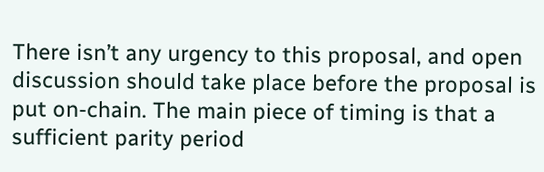There isn’t any urgency to this proposal, and open discussion should take place before the proposal is put on-chain. The main piece of timing is that a sufficient parity period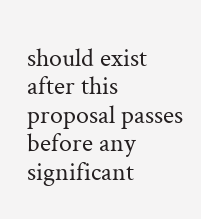should exist after this proposal passes before any significant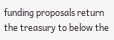funding proposals return the treasury to below the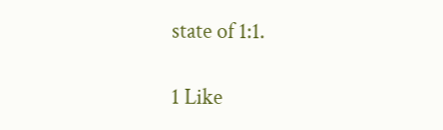state of 1:1.

1 Like